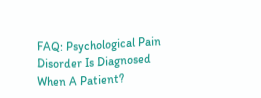FAQ: Psychological Pain Disorder Is Diagnosed When A Patient?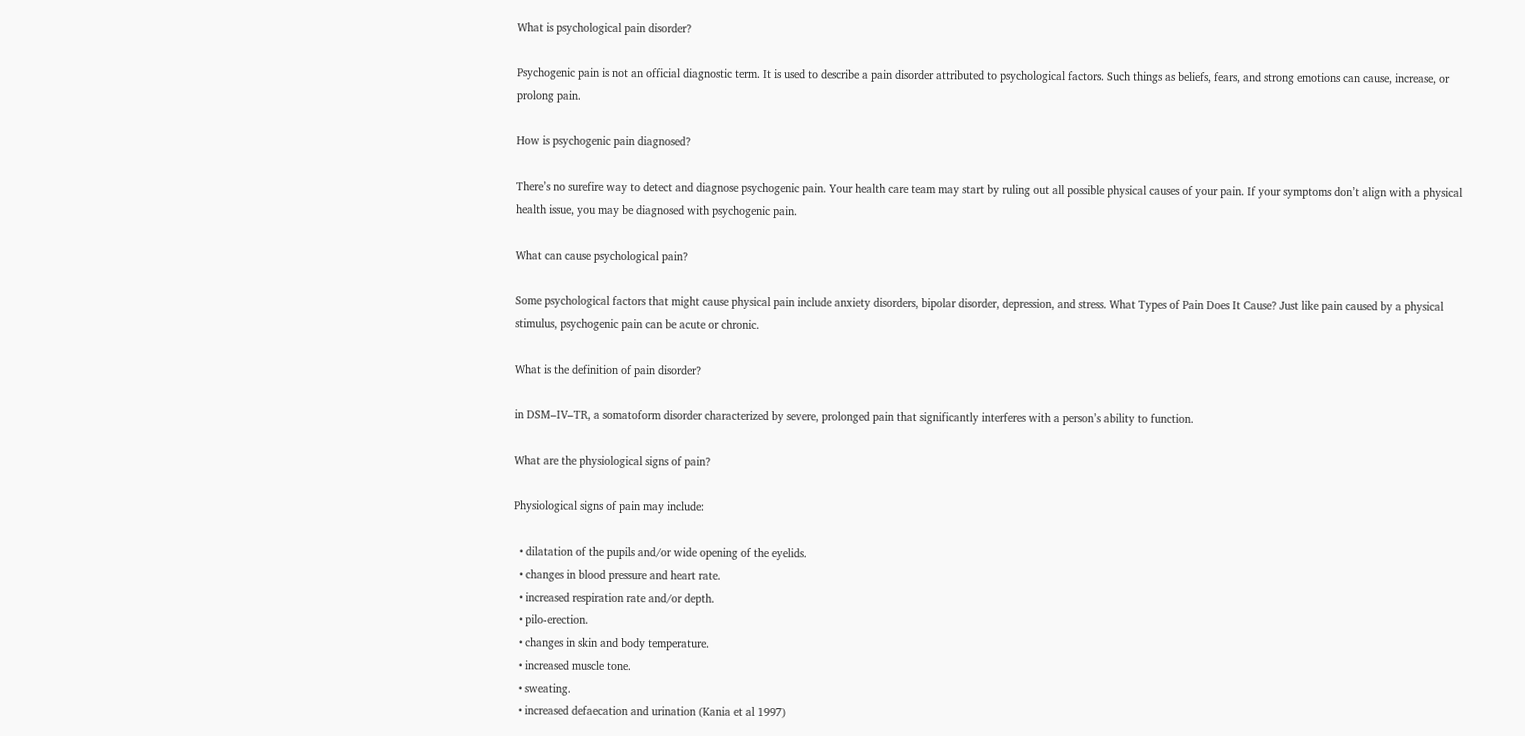What is psychological pain disorder?

Psychogenic pain is not an official diagnostic term. It is used to describe a pain disorder attributed to psychological factors. Such things as beliefs, fears, and strong emotions can cause, increase, or prolong pain.

How is psychogenic pain diagnosed?

There’s no surefire way to detect and diagnose psychogenic pain. Your health care team may start by ruling out all possible physical causes of your pain. If your symptoms don’t align with a physical health issue, you may be diagnosed with psychogenic pain.

What can cause psychological pain?

Some psychological factors that might cause physical pain include anxiety disorders, bipolar disorder, depression, and stress. What Types of Pain Does It Cause? Just like pain caused by a physical stimulus, psychogenic pain can be acute or chronic.

What is the definition of pain disorder?

in DSM–IV–TR, a somatoform disorder characterized by severe, prolonged pain that significantly interferes with a person’s ability to function.

What are the physiological signs of pain?

Physiological signs of pain may include:

  • dilatation of the pupils and/or wide opening of the eyelids.
  • changes in blood pressure and heart rate.
  • increased respiration rate and/or depth.
  • pilo-erection.
  • changes in skin and body temperature.
  • increased muscle tone.
  • sweating.
  • increased defaecation and urination (Kania et al 1997)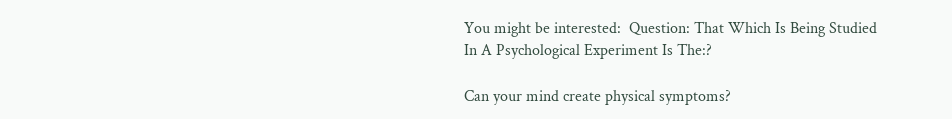You might be interested:  Question: That Which Is Being Studied In A Psychological Experiment Is The:?

Can your mind create physical symptoms?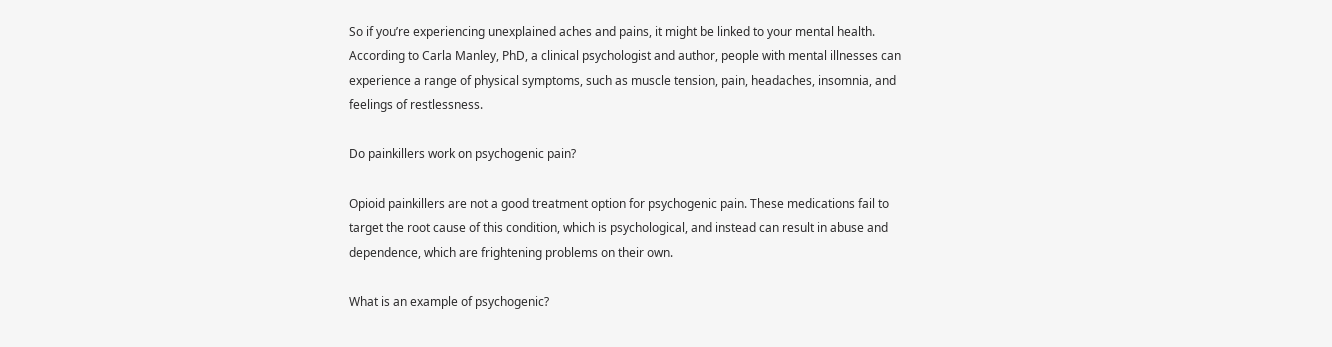So if you’re experiencing unexplained aches and pains, it might be linked to your mental health. According to Carla Manley, PhD, a clinical psychologist and author, people with mental illnesses can experience a range of physical symptoms, such as muscle tension, pain, headaches, insomnia, and feelings of restlessness.

Do painkillers work on psychogenic pain?

Opioid painkillers are not a good treatment option for psychogenic pain. These medications fail to target the root cause of this condition, which is psychological, and instead can result in abuse and dependence, which are frightening problems on their own.

What is an example of psychogenic?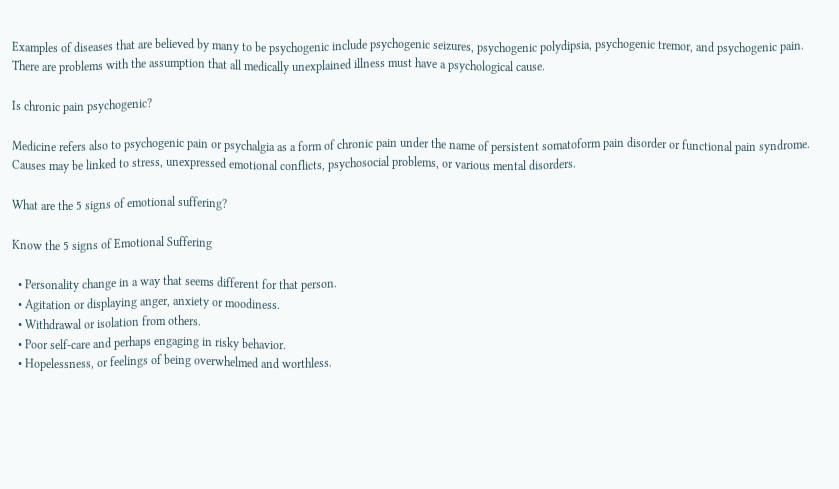Examples of diseases that are believed by many to be psychogenic include psychogenic seizures, psychogenic polydipsia, psychogenic tremor, and psychogenic pain. There are problems with the assumption that all medically unexplained illness must have a psychological cause.

Is chronic pain psychogenic?

Medicine refers also to psychogenic pain or psychalgia as a form of chronic pain under the name of persistent somatoform pain disorder or functional pain syndrome. Causes may be linked to stress, unexpressed emotional conflicts, psychosocial problems, or various mental disorders.

What are the 5 signs of emotional suffering?

Know the 5 signs of Emotional Suffering

  • Personality change in a way that seems different for that person.
  • Agitation or displaying anger, anxiety or moodiness.
  • Withdrawal or isolation from others.
  • Poor self-care and perhaps engaging in risky behavior.
  • Hopelessness, or feelings of being overwhelmed and worthless.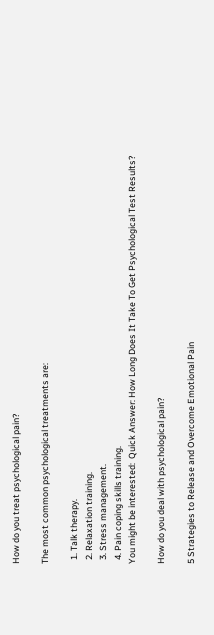How do you treat psychological pain?

The most common psychological treatments are:

  1. Talk therapy.
  2. Relaxation training.
  3. Stress management.
  4. Pain coping skills training.
You might be interested:  Quick Answer: How Long Does It Take To Get Psychological Test Results?

How do you deal with psychological pain?

5 Strategies to Release and Overcome Emotional Pain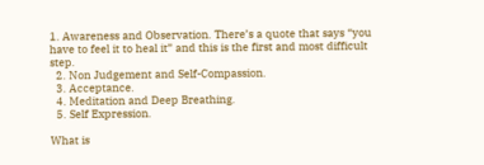1. Awareness and Observation. There’s a quote that says “you have to feel it to heal it” and this is the first and most difficult step.
  2. Non Judgement and Self-Compassion.
  3. Acceptance.
  4. Meditation and Deep Breathing.
  5. Self Expression.

What is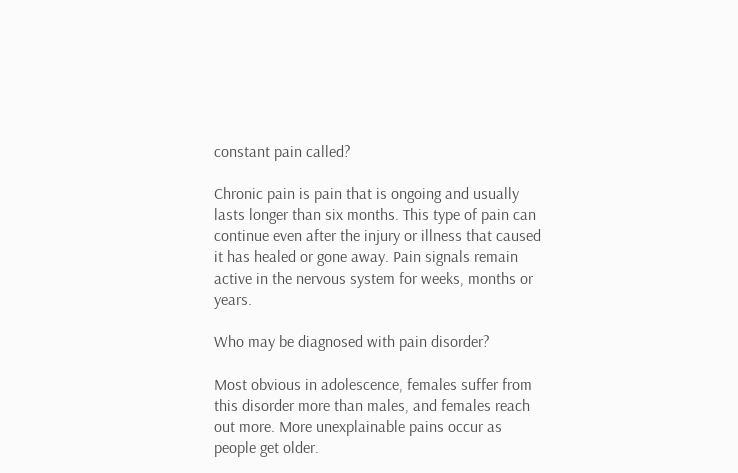constant pain called?

Chronic pain is pain that is ongoing and usually lasts longer than six months. This type of pain can continue even after the injury or illness that caused it has healed or gone away. Pain signals remain active in the nervous system for weeks, months or years.

Who may be diagnosed with pain disorder?

Most obvious in adolescence, females suffer from this disorder more than males, and females reach out more. More unexplainable pains occur as people get older.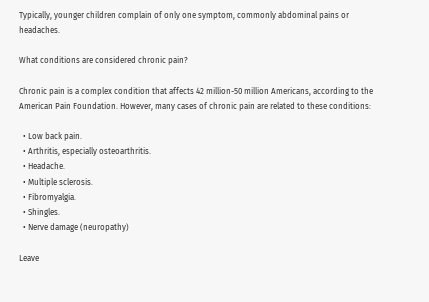Typically, younger children complain of only one symptom, commonly abdominal pains or headaches.

What conditions are considered chronic pain?

Chronic pain is a complex condition that affects 42 million-50 million Americans, according to the American Pain Foundation. However, many cases of chronic pain are related to these conditions:

  • Low back pain.
  • Arthritis, especially osteoarthritis.
  • Headache.
  • Multiple sclerosis.
  • Fibromyalgia.
  • Shingles.
  • Nerve damage (neuropathy)

Leave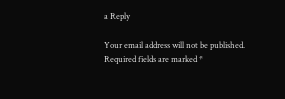a Reply

Your email address will not be published. Required fields are marked *